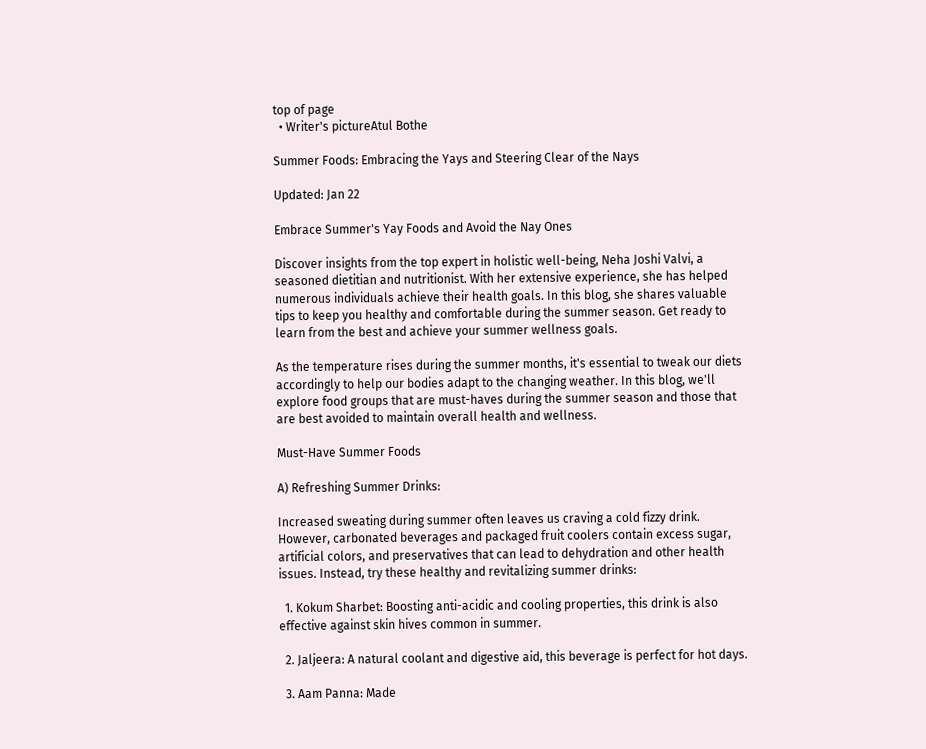top of page
  • Writer's pictureAtul Bothe

Summer Foods: Embracing the Yays and Steering Clear of the Nays

Updated: Jan 22

Embrace Summer's Yay Foods and Avoid the Nay Ones

Discover insights from the top expert in holistic well-being, Neha Joshi Valvi, a seasoned dietitian and nutritionist. With her extensive experience, she has helped numerous individuals achieve their health goals. In this blog, she shares valuable tips to keep you healthy and comfortable during the summer season. Get ready to learn from the best and achieve your summer wellness goals.

As the temperature rises during the summer months, it's essential to tweak our diets accordingly to help our bodies adapt to the changing weather. In this blog, we'll explore food groups that are must-haves during the summer season and those that are best avoided to maintain overall health and wellness.

Must-Have Summer Foods

A) Refreshing Summer Drinks:

Increased sweating during summer often leaves us craving a cold fizzy drink. However, carbonated beverages and packaged fruit coolers contain excess sugar, artificial colors, and preservatives that can lead to dehydration and other health issues. Instead, try these healthy and revitalizing summer drinks:

  1. Kokum Sharbet: Boosting anti-acidic and cooling properties, this drink is also effective against skin hives common in summer.

  2. Jaljeera: A natural coolant and digestive aid, this beverage is perfect for hot days.

  3. Aam Panna: Made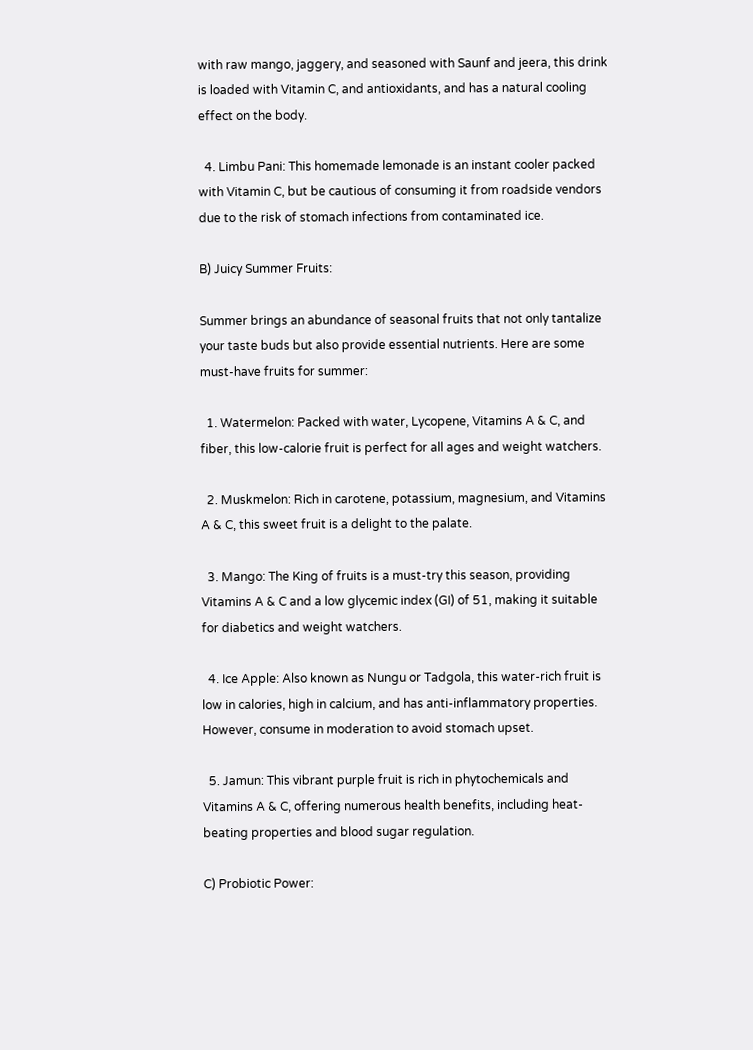with raw mango, jaggery, and seasoned with Saunf and jeera, this drink is loaded with Vitamin C, and antioxidants, and has a natural cooling effect on the body.

  4. Limbu Pani: This homemade lemonade is an instant cooler packed with Vitamin C, but be cautious of consuming it from roadside vendors due to the risk of stomach infections from contaminated ice.

B) Juicy Summer Fruits:

Summer brings an abundance of seasonal fruits that not only tantalize your taste buds but also provide essential nutrients. Here are some must-have fruits for summer:

  1. Watermelon: Packed with water, Lycopene, Vitamins A & C, and fiber, this low-calorie fruit is perfect for all ages and weight watchers.

  2. Muskmelon: Rich in carotene, potassium, magnesium, and Vitamins A & C, this sweet fruit is a delight to the palate.

  3. Mango: The King of fruits is a must-try this season, providing Vitamins A & C and a low glycemic index (GI) of 51, making it suitable for diabetics and weight watchers.

  4. Ice Apple: Also known as Nungu or Tadgola, this water-rich fruit is low in calories, high in calcium, and has anti-inflammatory properties. However, consume in moderation to avoid stomach upset.

  5. Jamun: This vibrant purple fruit is rich in phytochemicals and Vitamins A & C, offering numerous health benefits, including heat-beating properties and blood sugar regulation.

C) Probiotic Power: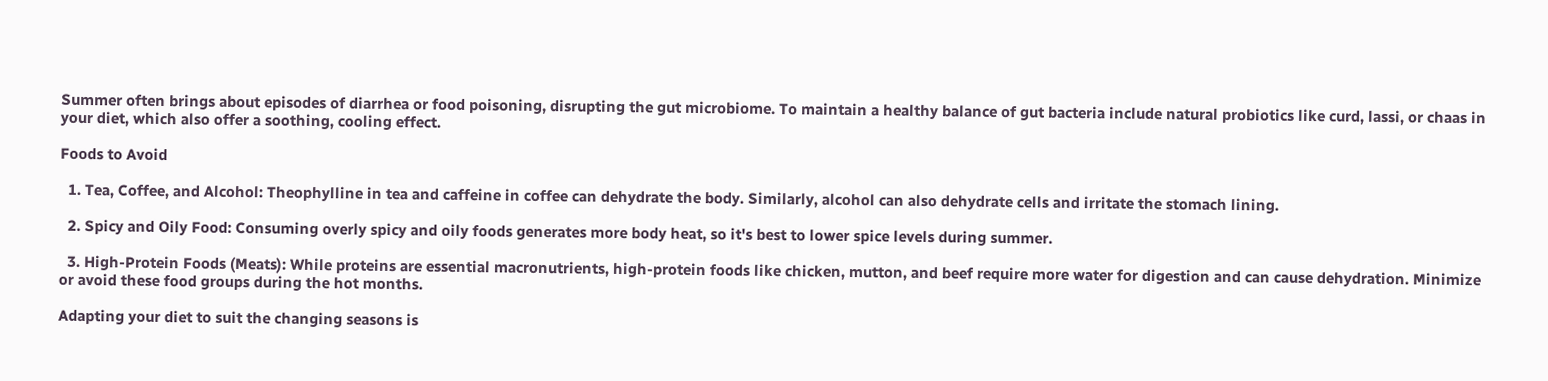Summer often brings about episodes of diarrhea or food poisoning, disrupting the gut microbiome. To maintain a healthy balance of gut bacteria include natural probiotics like curd, lassi, or chaas in your diet, which also offer a soothing, cooling effect.

Foods to Avoid

  1. Tea, Coffee, and Alcohol: Theophylline in tea and caffeine in coffee can dehydrate the body. Similarly, alcohol can also dehydrate cells and irritate the stomach lining.

  2. Spicy and Oily Food: Consuming overly spicy and oily foods generates more body heat, so it's best to lower spice levels during summer.

  3. High-Protein Foods (Meats): While proteins are essential macronutrients, high-protein foods like chicken, mutton, and beef require more water for digestion and can cause dehydration. Minimize or avoid these food groups during the hot months.

Adapting your diet to suit the changing seasons is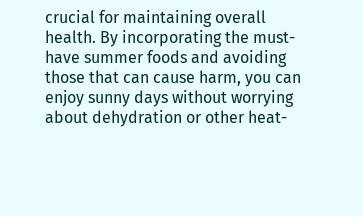crucial for maintaining overall health. By incorporating the must-have summer foods and avoiding those that can cause harm, you can enjoy sunny days without worrying about dehydration or other heat-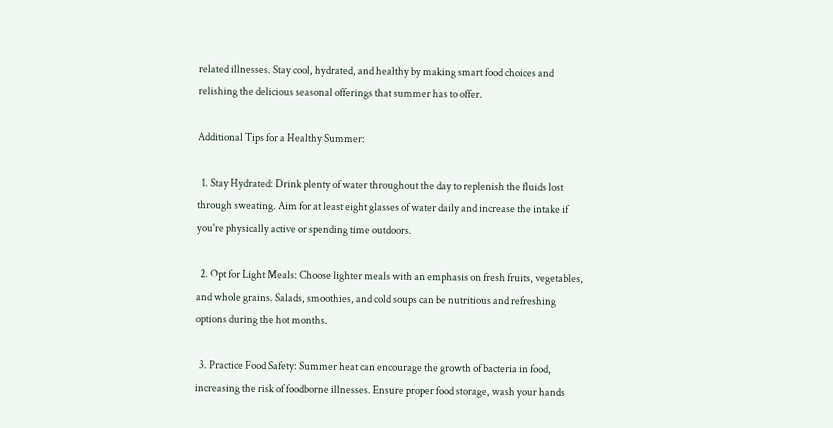related illnesses. Stay cool, hydrated, and healthy by making smart food choices and relishing the delicious seasonal offerings that summer has to offer.

Additional Tips for a Healthy Summer:

  1. Stay Hydrated: Drink plenty of water throughout the day to replenish the fluids lost through sweating. Aim for at least eight glasses of water daily and increase the intake if you're physically active or spending time outdoors.

  2. Opt for Light Meals: Choose lighter meals with an emphasis on fresh fruits, vegetables, and whole grains. Salads, smoothies, and cold soups can be nutritious and refreshing options during the hot months.

  3. Practice Food Safety: Summer heat can encourage the growth of bacteria in food, increasing the risk of foodborne illnesses. Ensure proper food storage, wash your hands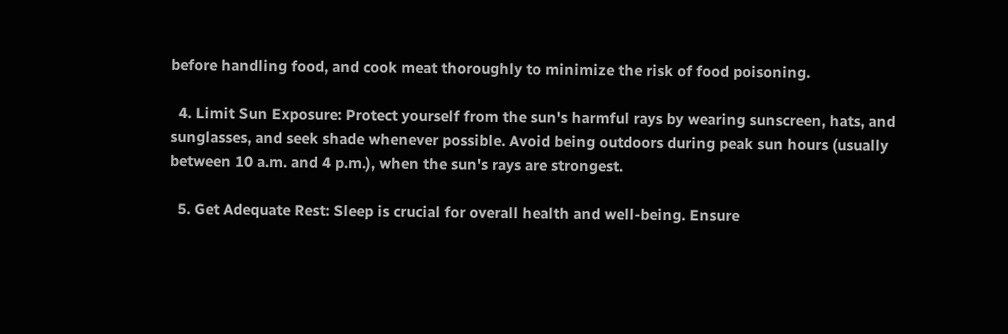before handling food, and cook meat thoroughly to minimize the risk of food poisoning.

  4. Limit Sun Exposure: Protect yourself from the sun's harmful rays by wearing sunscreen, hats, and sunglasses, and seek shade whenever possible. Avoid being outdoors during peak sun hours (usually between 10 a.m. and 4 p.m.), when the sun's rays are strongest.

  5. Get Adequate Rest: Sleep is crucial for overall health and well-being. Ensure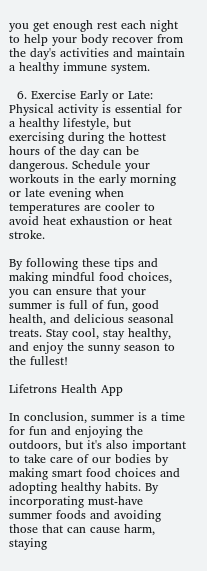you get enough rest each night to help your body recover from the day's activities and maintain a healthy immune system.

  6. Exercise Early or Late: Physical activity is essential for a healthy lifestyle, but exercising during the hottest hours of the day can be dangerous. Schedule your workouts in the early morning or late evening when temperatures are cooler to avoid heat exhaustion or heat stroke.

By following these tips and making mindful food choices, you can ensure that your summer is full of fun, good health, and delicious seasonal treats. Stay cool, stay healthy, and enjoy the sunny season to the fullest!

Lifetrons Health App

In conclusion, summer is a time for fun and enjoying the outdoors, but it's also important to take care of our bodies by making smart food choices and adopting healthy habits. By incorporating must-have summer foods and avoiding those that can cause harm, staying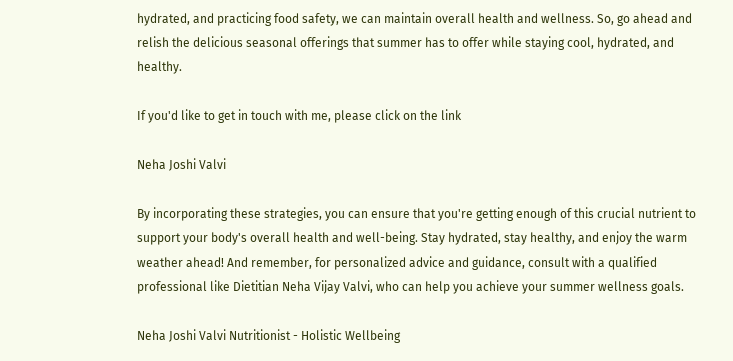hydrated, and practicing food safety, we can maintain overall health and wellness. So, go ahead and relish the delicious seasonal offerings that summer has to offer while staying cool, hydrated, and healthy.

If you'd like to get in touch with me, please click on the link

Neha Joshi Valvi

By incorporating these strategies, you can ensure that you're getting enough of this crucial nutrient to support your body's overall health and well-being. Stay hydrated, stay healthy, and enjoy the warm weather ahead! And remember, for personalized advice and guidance, consult with a qualified professional like Dietitian Neha Vijay Valvi, who can help you achieve your summer wellness goals.

Neha Joshi Valvi Nutritionist - Holistic Wellbeing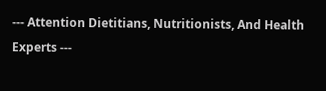--- Attention Dietitians, Nutritionists, And Health Experts ---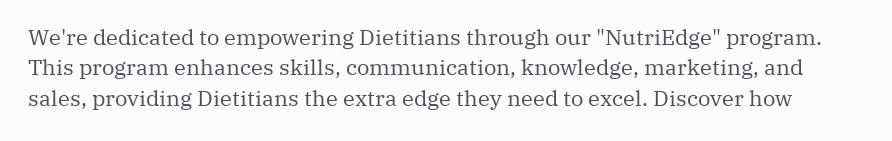We're dedicated to empowering Dietitians through our "NutriEdge" program. This program enhances skills, communication, knowledge, marketing, and sales, providing Dietitians the extra edge they need to excel. Discover how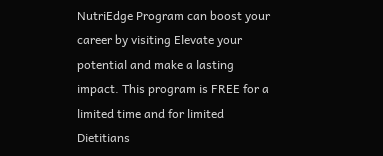NutriEdge Program can boost your career by visiting Elevate your potential and make a lasting impact. This program is FREE for a limited time and for limited Dietitians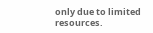only due to limited resources.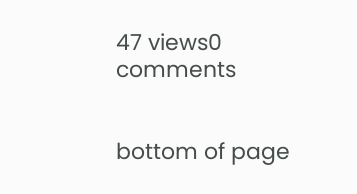47 views0 comments


bottom of page